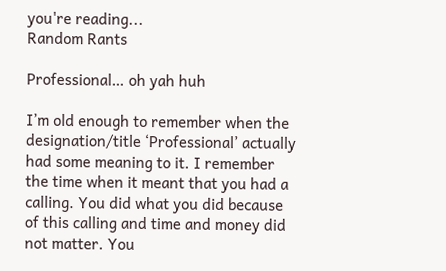you're reading...
Random Rants

Professional… oh yah huh

I’m old enough to remember when the designation/title ‘Professional’ actually had some meaning to it. I remember the time when it meant that you had a calling. You did what you did because of this calling and time and money did not matter. You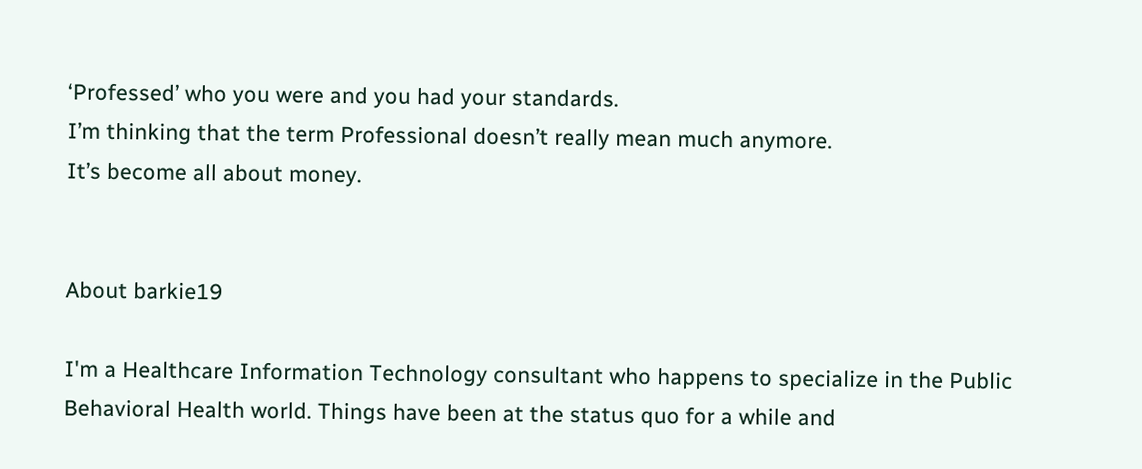‘Professed’ who you were and you had your standards.
I’m thinking that the term Professional doesn’t really mean much anymore.
It’s become all about money.


About barkie19

I'm a Healthcare Information Technology consultant who happens to specialize in the Public Behavioral Health world. Things have been at the status quo for a while and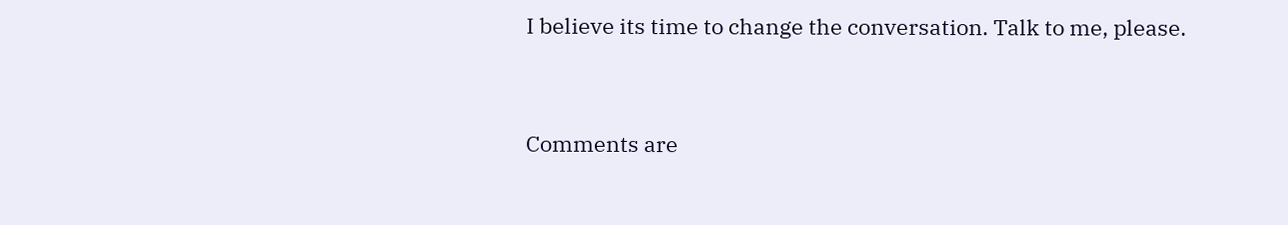I believe its time to change the conversation. Talk to me, please.


Comments are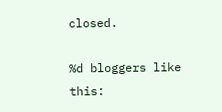closed.

%d bloggers like this: